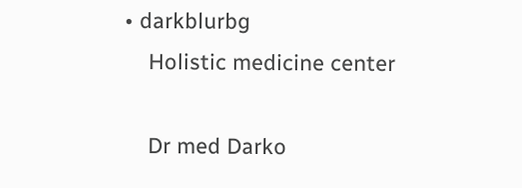• darkblurbg
    Holistic medicine center

    Dr med Darko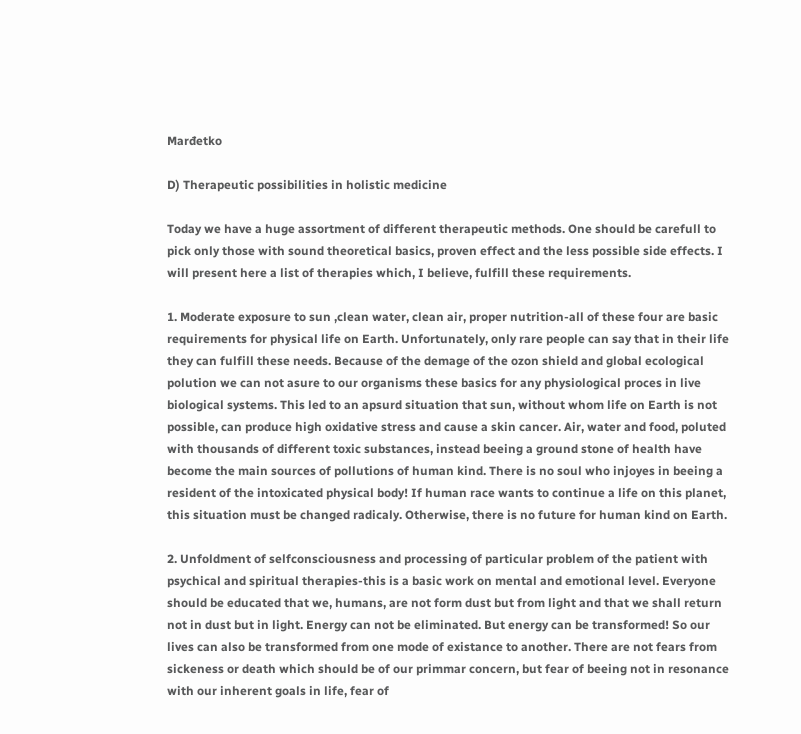Marđetko

D) Therapeutic possibilities in holistic medicine

Today we have a huge assortment of different therapeutic methods. One should be carefull to pick only those with sound theoretical basics, proven effect and the less possible side effects. I will present here a list of therapies which, I believe, fulfill these requirements.

1. Moderate exposure to sun ,clean water, clean air, proper nutrition-all of these four are basic requirements for physical life on Earth. Unfortunately, only rare people can say that in their life they can fulfill these needs. Because of the demage of the ozon shield and global ecological polution we can not asure to our organisms these basics for any physiological proces in live biological systems. This led to an apsurd situation that sun, without whom life on Earth is not possible, can produce high oxidative stress and cause a skin cancer. Air, water and food, poluted with thousands of different toxic substances, instead beeing a ground stone of health have become the main sources of pollutions of human kind. There is no soul who injoyes in beeing a resident of the intoxicated physical body! If human race wants to continue a life on this planet, this situation must be changed radicaly. Otherwise, there is no future for human kind on Earth.

2. Unfoldment of selfconsciousness and processing of particular problem of the patient with psychical and spiritual therapies-this is a basic work on mental and emotional level. Everyone should be educated that we, humans, are not form dust but from light and that we shall return not in dust but in light. Energy can not be eliminated. But energy can be transformed! So our lives can also be transformed from one mode of existance to another. There are not fears from sickeness or death which should be of our primmar concern, but fear of beeing not in resonance with our inherent goals in life, fear of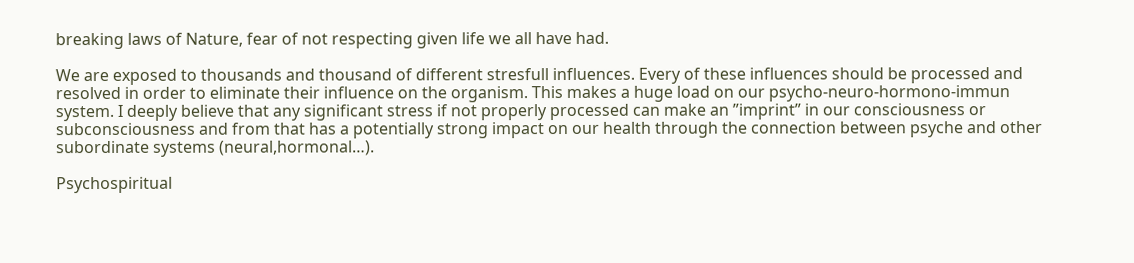breaking laws of Nature, fear of not respecting given life we all have had.

We are exposed to thousands and thousand of different stresfull influences. Every of these influences should be processed and resolved in order to eliminate their influence on the organism. This makes a huge load on our psycho-neuro-hormono-immun system. I deeply believe that any significant stress if not properly processed can make an ”imprint” in our consciousness or subconsciousness and from that has a potentially strong impact on our health through the connection between psyche and other subordinate systems (neural,hormonal…).

Psychospiritual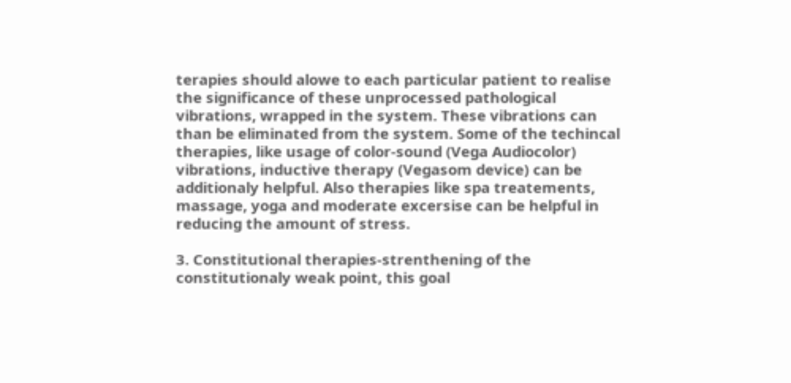terapies should alowe to each particular patient to realise the significance of these unprocessed pathological vibrations, wrapped in the system. These vibrations can than be eliminated from the system. Some of the techincal therapies, like usage of color-sound (Vega Audiocolor) vibrations, inductive therapy (Vegasom device) can be additionaly helpful. Also therapies like spa treatements, massage, yoga and moderate excersise can be helpful in reducing the amount of stress.

3. Constitutional therapies-strenthening of the constitutionaly weak point, this goal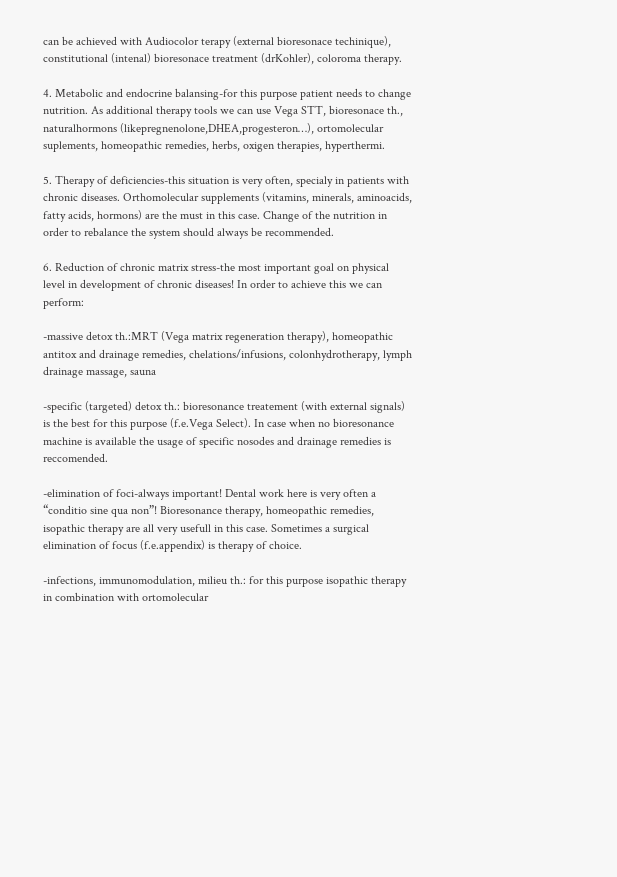can be achieved with Audiocolor terapy (external bioresonace techinique), constitutional (intenal) bioresonace treatment (drKohler), coloroma therapy.

4. Metabolic and endocrine balansing-for this purpose patient needs to change nutrition. As additional therapy tools we can use Vega STT, bioresonace th., naturalhormons (likepregnenolone,DHEA,progesteron…), ortomolecular suplements, homeopathic remedies, herbs, oxigen therapies, hyperthermi.

5. Therapy of deficiencies-this situation is very often, specialy in patients with chronic diseases. Orthomolecular supplements (vitamins, minerals, aminoacids, fatty acids, hormons) are the must in this case. Change of the nutrition in order to rebalance the system should always be recommended.

6. Reduction of chronic matrix stress-the most important goal on physical level in development of chronic diseases! In order to achieve this we can perform:

-massive detox th.:MRT (Vega matrix regeneration therapy), homeopathic antitox and drainage remedies, chelations/infusions, colonhydrotherapy, lymph drainage massage, sauna

-specific (targeted) detox th.: bioresonance treatement (with external signals) is the best for this purpose (f.e.Vega Select). In case when no bioresonance machine is available the usage of specific nosodes and drainage remedies is reccomended.

-elimination of foci-always important! Dental work here is very often a “conditio sine qua non”! Bioresonance therapy, homeopathic remedies, isopathic therapy are all very usefull in this case. Sometimes a surgical elimination of focus (f.e.appendix) is therapy of choice.

-infections, immunomodulation, milieu th.: for this purpose isopathic therapy in combination with ortomolecular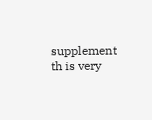supplement th is very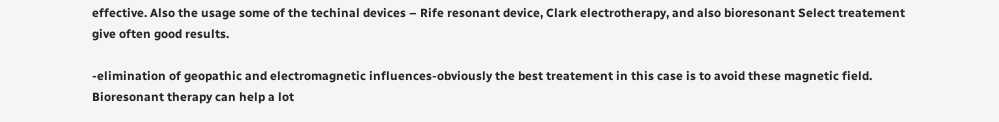effective. Also the usage some of the techinal devices – Rife resonant device, Clark electrotherapy, and also bioresonant Select treatement give often good results.

-elimination of geopathic and electromagnetic influences-obviously the best treatement in this case is to avoid these magnetic field. Bioresonant therapy can help a lot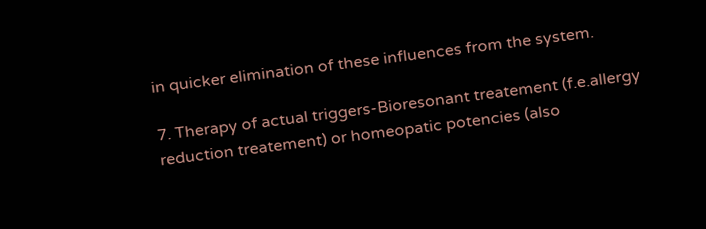in quicker elimination of these influences from the system.

7. Therapy of actual triggers-Bioresonant treatement (f.e.allergy reduction treatement) or homeopatic potencies (also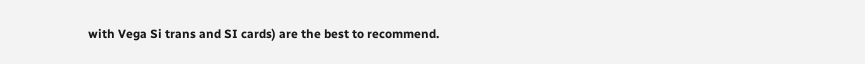with Vega Si trans and SI cards) are the best to recommend.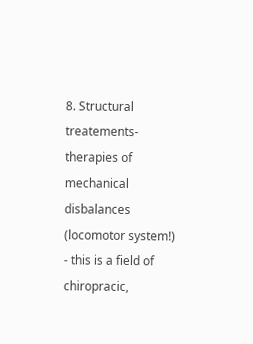8. Structural treatements-therapies of mechanical disbalances (locomotor system!) - this is a field of chiropracic,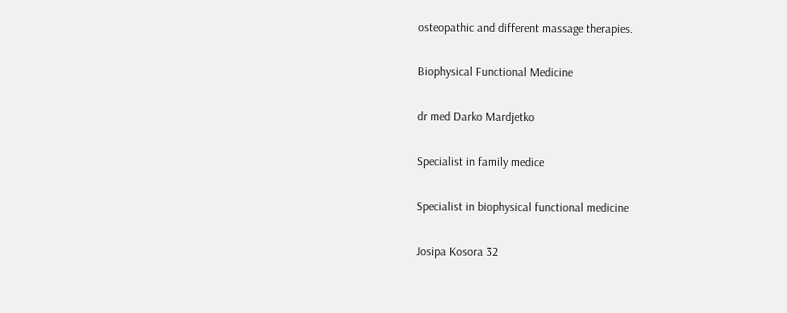osteopathic and different massage therapies.

Biophysical Functional Medicine

dr med Darko Mardjetko

Specialist in family medice

Specialist in biophysical functional medicine

Josipa Kosora 32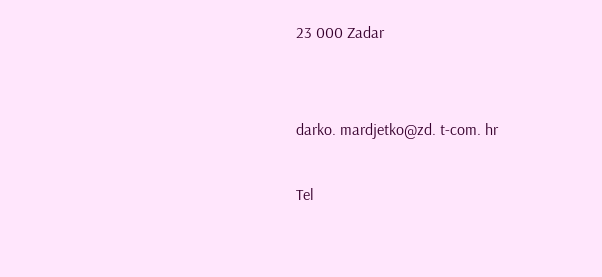23 000 Zadar


darko. mardjetko@zd. t-com. hr

Tel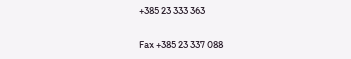+385 23 333 363

Fax +385 23 337 088